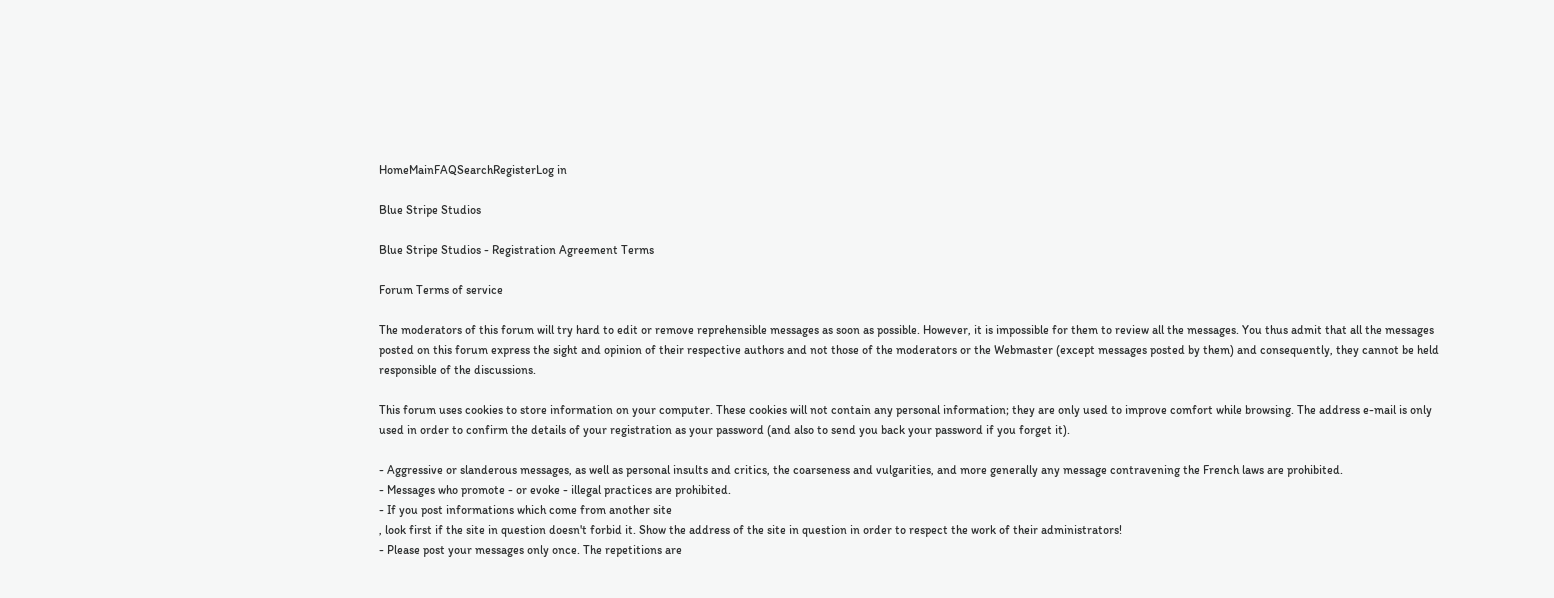HomeMainFAQSearchRegisterLog in

Blue Stripe Studios

Blue Stripe Studios - Registration Agreement Terms

Forum Terms of service

The moderators of this forum will try hard to edit or remove reprehensible messages as soon as possible. However, it is impossible for them to review all the messages. You thus admit that all the messages posted on this forum express the sight and opinion of their respective authors and not those of the moderators or the Webmaster (except messages posted by them) and consequently, they cannot be held responsible of the discussions.

This forum uses cookies to store information on your computer. These cookies will not contain any personal information; they are only used to improve comfort while browsing. The address e-mail is only used in order to confirm the details of your registration as your password (and also to send you back your password if you forget it).

- Aggressive or slanderous messages, as well as personal insults and critics, the coarseness and vulgarities, and more generally any message contravening the French laws are prohibited.
- Messages who promote - or evoke - illegal practices are prohibited.
- If you post informations which come from another site
, look first if the site in question doesn't forbid it. Show the address of the site in question in order to respect the work of their administrators!
- Please post your messages only once. The repetitions are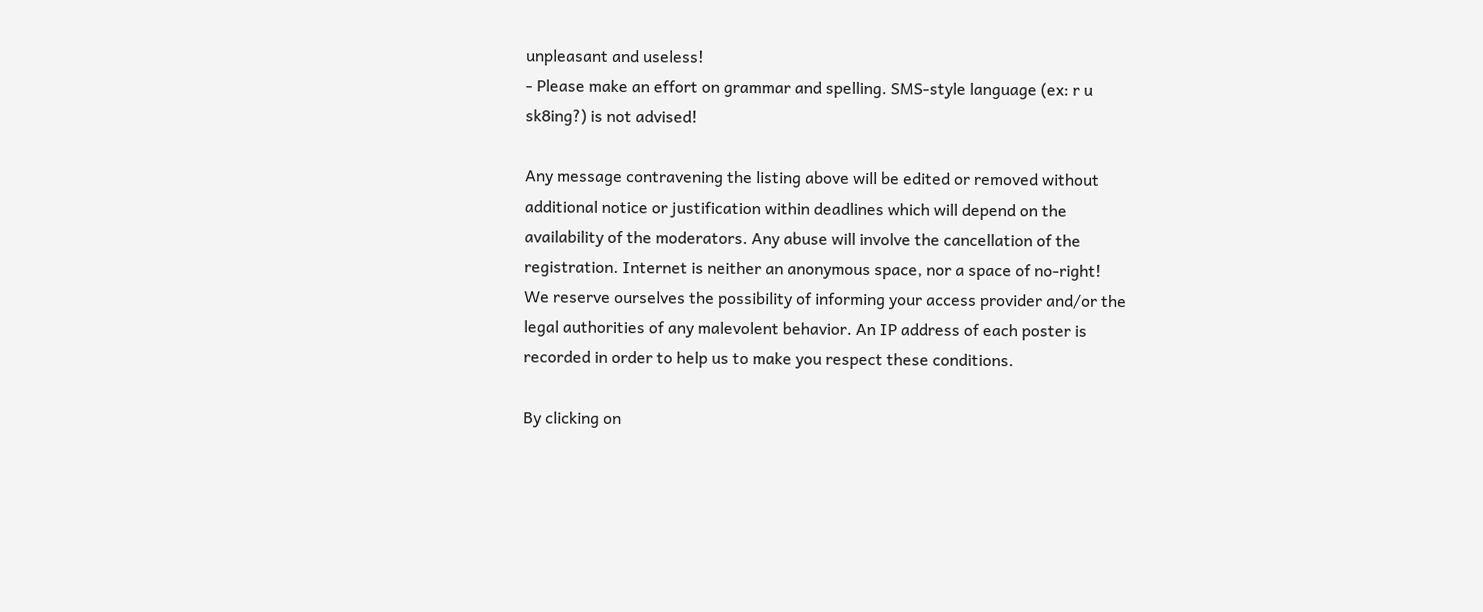unpleasant and useless!
- Please make an effort on grammar and spelling. SMS-style language (ex: r u sk8ing?) is not advised!

Any message contravening the listing above will be edited or removed without additional notice or justification within deadlines which will depend on the availability of the moderators. Any abuse will involve the cancellation of the registration. Internet is neither an anonymous space, nor a space of no-right! We reserve ourselves the possibility of informing your access provider and/or the legal authorities of any malevolent behavior. An IP address of each poster is recorded in order to help us to make you respect these conditions.

By clicking on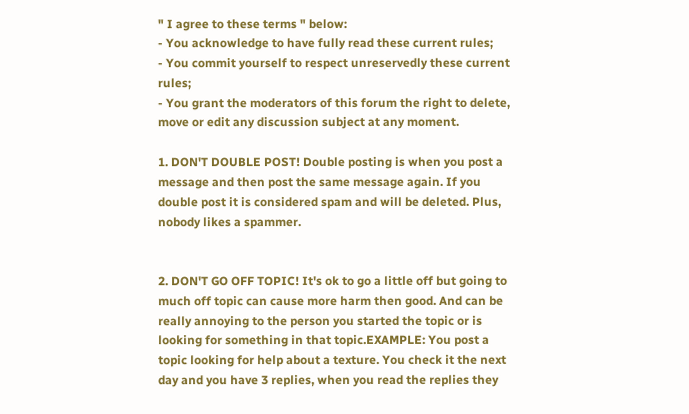" I agree to these terms " below:
- You acknowledge to have fully read these current rules;
- You commit yourself to respect unreservedly these current rules;
- You grant the moderators of this forum the right to delete, move or edit any discussion subject at any moment.

1. DON'T DOUBLE POST! Double posting is when you post a message and then post the same message again. If you double post it is considered spam and will be deleted. Plus, nobody likes a spammer.


2. DON'T GO OFF TOPIC! It's ok to go a little off but going to much off topic can cause more harm then good. And can be really annoying to the person you started the topic or is looking for something in that topic.EXAMPLE: You post a topic looking for help about a texture. You check it the next day and you have 3 replies, when you read the replies they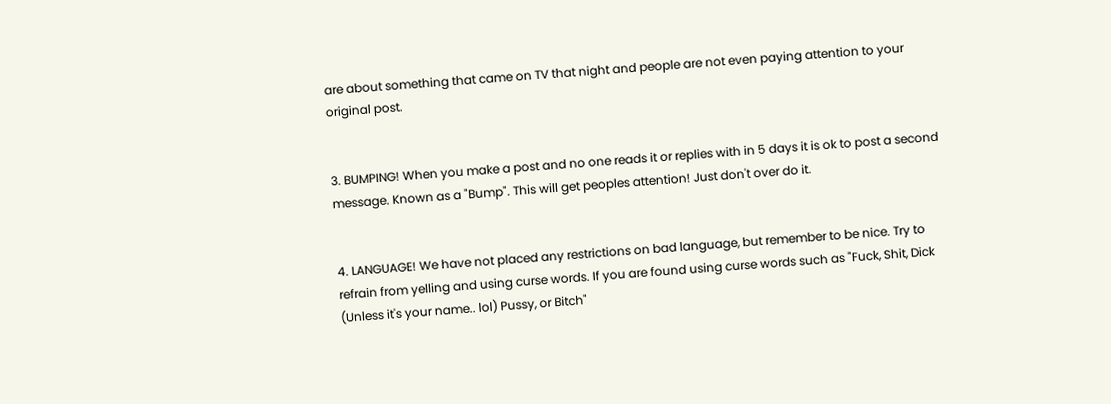are about something that came on TV that night and people are not even paying attention to your original post.


3. BUMPING! When you make a post and no one reads it or replies with in 5 days it is ok to post a second message. Known as a "Bump". This will get peoples attention! Just don't over do it.


4. LANGUAGE! We have not placed any restrictions on bad language, but remember to be nice. Try to refrain from yelling and using curse words. If you are found using curse words such as "Fuck, Shit, Dick (Unless it's your name.. lol) Pussy, or Bitch"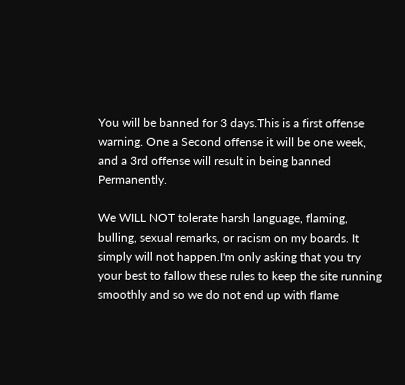You will be banned for 3 days.This is a first offense warning. One a Second offense it will be one week, and a 3rd offense will result in being banned Permanently.

We WILL NOT tolerate harsh language, flaming, bulling, sexual remarks, or racism on my boards. It simply will not happen.I'm only asking that you try your best to fallow these rules to keep the site running smoothly and so we do not end up with flame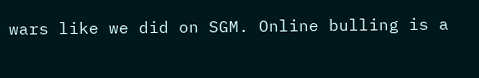wars like we did on SGM. Online bulling is a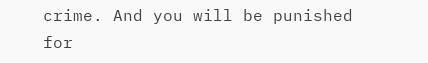crime. And you will be punished for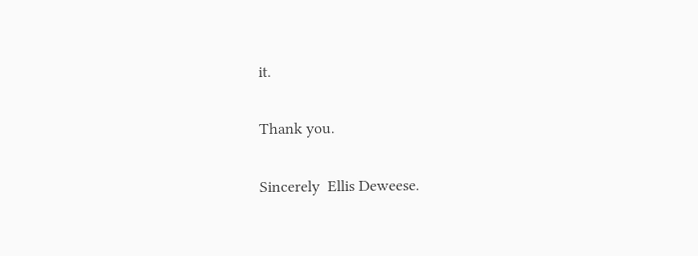it.


Thank you.


Sincerely  Ellis Deweese.